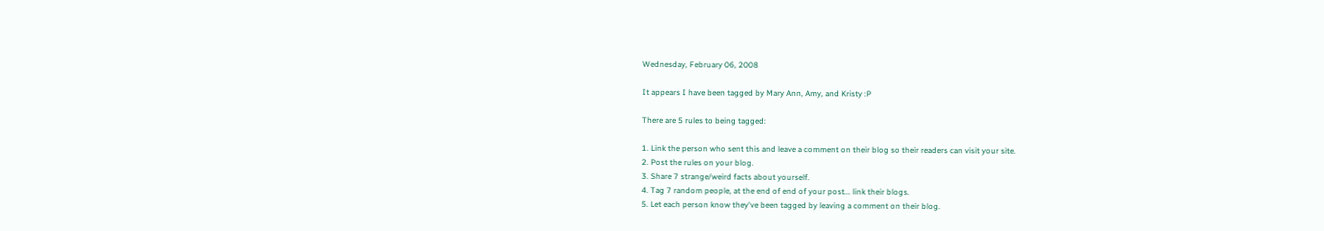Wednesday, February 06, 2008

It appears I have been tagged by Mary Ann, Amy, and Kristy :P

There are 5 rules to being tagged:

1. Link the person who sent this and leave a comment on their blog so their readers can visit your site.
2. Post the rules on your blog.
3. Share 7 strange/weird facts about yourself.
4. Tag 7 random people, at the end of end of your post... link their blogs.
5. Let each person know they've been tagged by leaving a comment on their blog.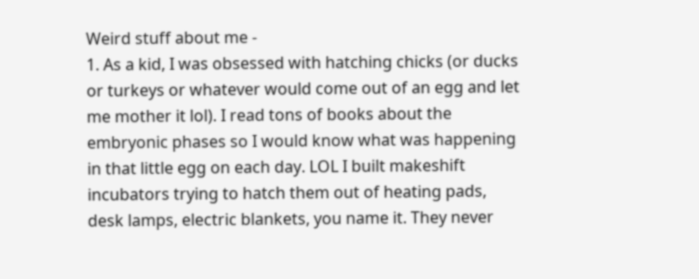Weird stuff about me -
1. As a kid, I was obsessed with hatching chicks (or ducks or turkeys or whatever would come out of an egg and let me mother it lol). I read tons of books about the embryonic phases so I would know what was happening in that little egg on each day. LOL I built makeshift incubators trying to hatch them out of heating pads, desk lamps, electric blankets, you name it. They never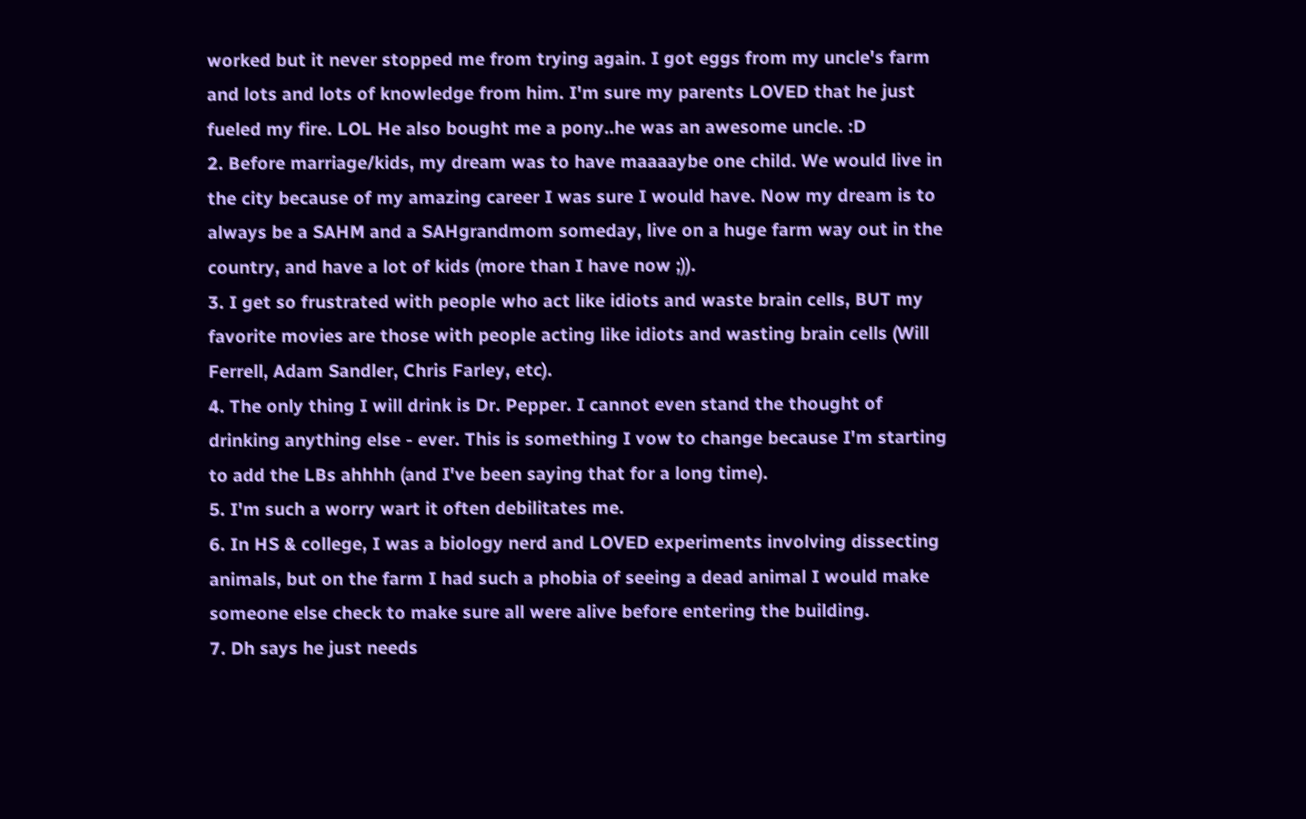worked but it never stopped me from trying again. I got eggs from my uncle's farm and lots and lots of knowledge from him. I'm sure my parents LOVED that he just fueled my fire. LOL He also bought me a pony..he was an awesome uncle. :D
2. Before marriage/kids, my dream was to have maaaaybe one child. We would live in the city because of my amazing career I was sure I would have. Now my dream is to always be a SAHM and a SAHgrandmom someday, live on a huge farm way out in the country, and have a lot of kids (more than I have now ;)).
3. I get so frustrated with people who act like idiots and waste brain cells, BUT my favorite movies are those with people acting like idiots and wasting brain cells (Will Ferrell, Adam Sandler, Chris Farley, etc).
4. The only thing I will drink is Dr. Pepper. I cannot even stand the thought of drinking anything else - ever. This is something I vow to change because I'm starting to add the LBs ahhhh (and I've been saying that for a long time).
5. I'm such a worry wart it often debilitates me.
6. In HS & college, I was a biology nerd and LOVED experiments involving dissecting animals, but on the farm I had such a phobia of seeing a dead animal I would make someone else check to make sure all were alive before entering the building.
7. Dh says he just needs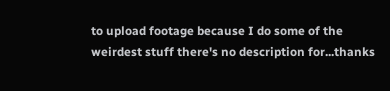to upload footage because I do some of the weirdest stuff there's no description for...thanks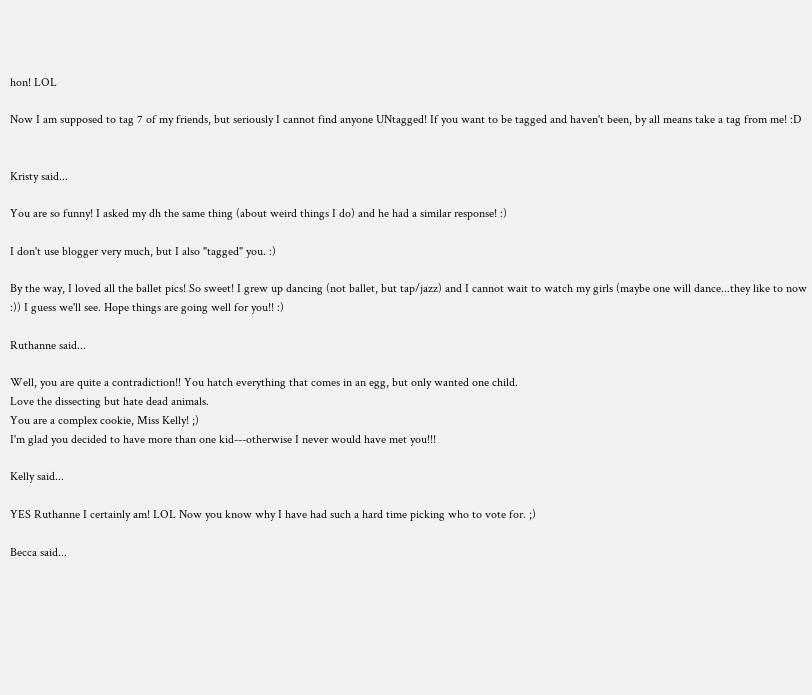hon! LOL

Now I am supposed to tag 7 of my friends, but seriously I cannot find anyone UNtagged! If you want to be tagged and haven't been, by all means take a tag from me! :D


Kristy said...

You are so funny! I asked my dh the same thing (about weird things I do) and he had a similar response! :)

I don't use blogger very much, but I also "tagged" you. :)

By the way, I loved all the ballet pics! So sweet! I grew up dancing (not ballet, but tap/jazz) and I cannot wait to watch my girls (maybe one will dance...they like to now :)) I guess we'll see. Hope things are going well for you!! :)

Ruthanne said...

Well, you are quite a contradiction!! You hatch everything that comes in an egg, but only wanted one child.
Love the dissecting but hate dead animals.
You are a complex cookie, Miss Kelly! ;)
I'm glad you decided to have more than one kid---otherwise I never would have met you!!!

Kelly said...

YES Ruthanne I certainly am! LOL Now you know why I have had such a hard time picking who to vote for. ;)

Becca said...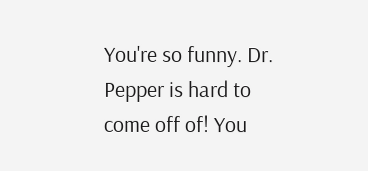You're so funny. Dr. Pepper is hard to come off of! You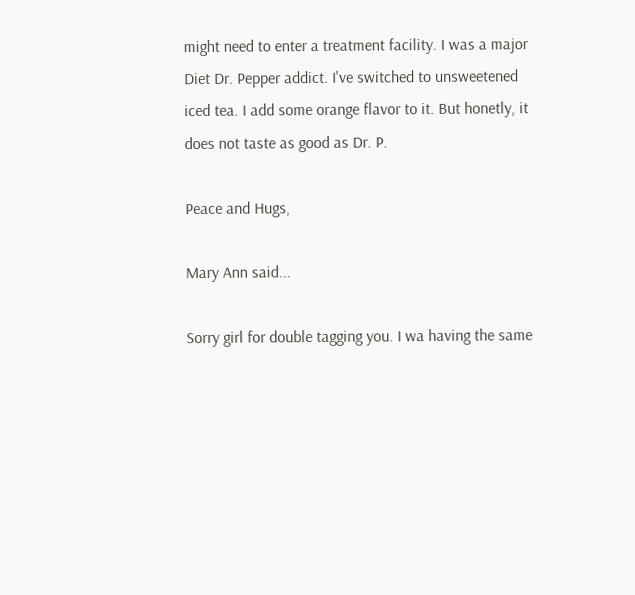might need to enter a treatment facility. I was a major Diet Dr. Pepper addict. I've switched to unsweetened iced tea. I add some orange flavor to it. But honetly, it does not taste as good as Dr. P.

Peace and Hugs,

Mary Ann said...

Sorry girl for double tagging you. I wa having the same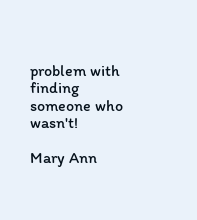problem with finding someone who wasn't!

Mary Ann